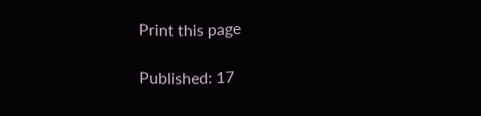Print this page

Published: 17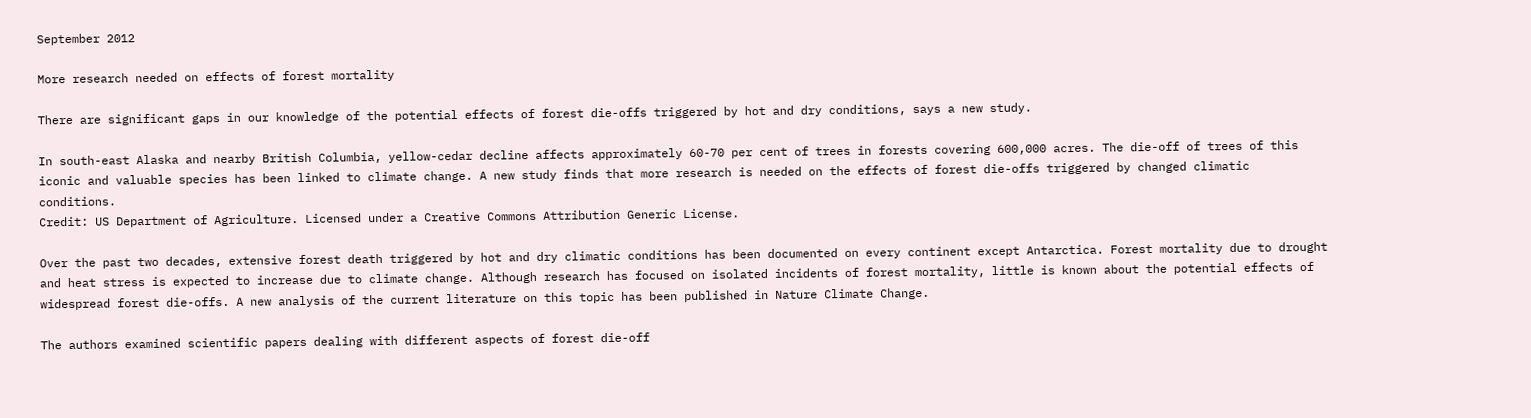September 2012

More research needed on effects of forest mortality

There are significant gaps in our knowledge of the potential effects of forest die-offs triggered by hot and dry conditions, says a new study.

In south-east Alaska and nearby British Columbia, yellow-cedar decline affects approximately 60-70 per cent of trees in forests covering 600,000 acres. The die-off of trees of this iconic and valuable species has been linked to climate change. A new study finds that more research is needed on the effects of forest die-offs triggered by changed climatic conditions.
Credit: US Department of Agriculture. Licensed under a Creative Commons Attribution Generic License.

Over the past two decades, extensive forest death triggered by hot and dry climatic conditions has been documented on every continent except Antarctica. Forest mortality due to drought and heat stress is expected to increase due to climate change. Although research has focused on isolated incidents of forest mortality, little is known about the potential effects of widespread forest die-offs. A new analysis of the current literature on this topic has been published in Nature Climate Change.

The authors examined scientific papers dealing with different aspects of forest die-off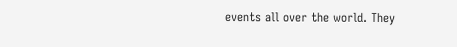events all over the world. They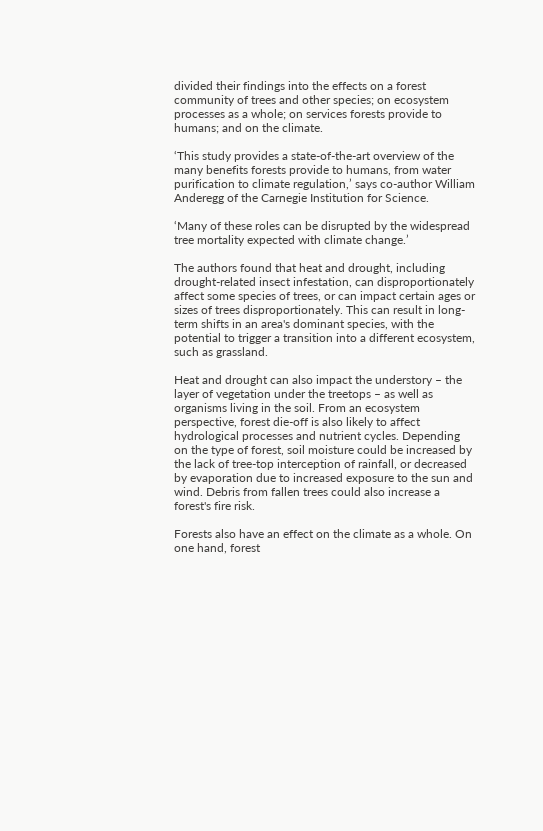divided their findings into the effects on a forest community of trees and other species; on ecosystem processes as a whole; on services forests provide to humans; and on the climate.

‘This study provides a state-of-the-art overview of the many benefits forests provide to humans, from water purification to climate regulation,’ says co-author William Anderegg of the Carnegie Institution for Science.

‘Many of these roles can be disrupted by the widespread tree mortality expected with climate change.’

The authors found that heat and drought, including drought-related insect infestation, can disproportionately affect some species of trees, or can impact certain ages or sizes of trees disproportionately. This can result in long-term shifts in an area's dominant species, with the potential to trigger a transition into a different ecosystem, such as grassland.

Heat and drought can also impact the understory – the layer of vegetation under the treetops – as well as organisms living in the soil. From an ecosystem perspective, forest die-off is also likely to affect hydrological processes and nutrient cycles. Depending on the type of forest, soil moisture could be increased by the lack of tree-top interception of rainfall, or decreased by evaporation due to increased exposure to the sun and wind. Debris from fallen trees could also increase a forest's fire risk.

Forests also have an effect on the climate as a whole. On one hand, forest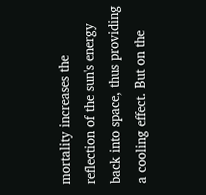mortality increases the reflection of the sun's energy back into space, thus providing a cooling effect. But on the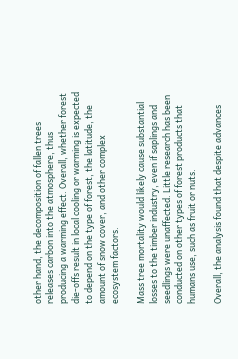other hand, the decomposition of fallen trees releases carbon into the atmosphere, thus producing a warming effect. Overall, whether forest die-offs result in local cooling or warming is expected to depend on the type of forest, the latitude, the amount of snow cover, and other complex ecosystem factors.

Mass tree mortality would likely cause substantial losses to the timber industry, even if saplings and seedlings were unaffected. Little research has been conducted on other types of forest products that humans use, such as fruit or nuts.

Overall, the analysis found that despite advances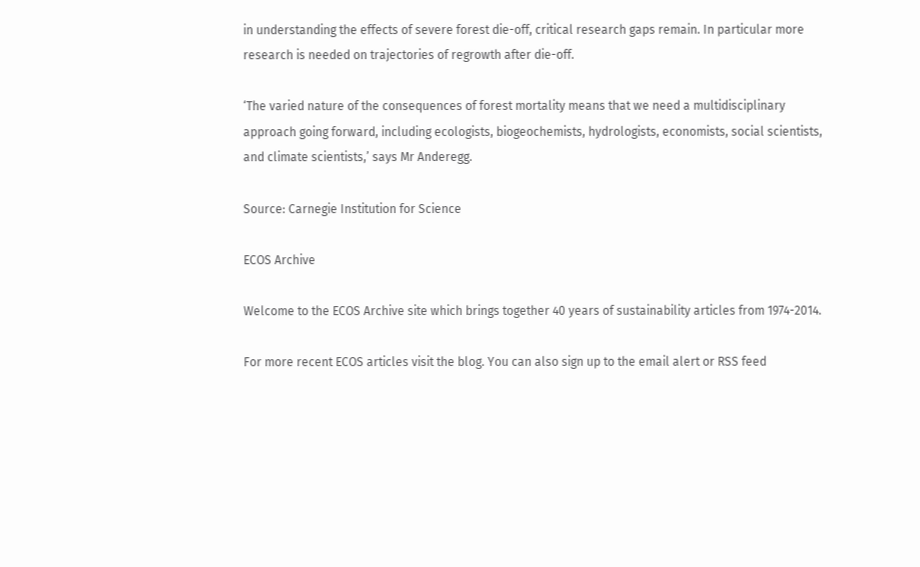in understanding the effects of severe forest die-off, critical research gaps remain. In particular more research is needed on trajectories of regrowth after die-off.

‘The varied nature of the consequences of forest mortality means that we need a multidisciplinary approach going forward, including ecologists, biogeochemists, hydrologists, economists, social scientists, and climate scientists,’ says Mr Anderegg.

Source: Carnegie Institution for Science

ECOS Archive

Welcome to the ECOS Archive site which brings together 40 years of sustainability articles from 1974-2014.

For more recent ECOS articles visit the blog. You can also sign up to the email alert or RSS feed